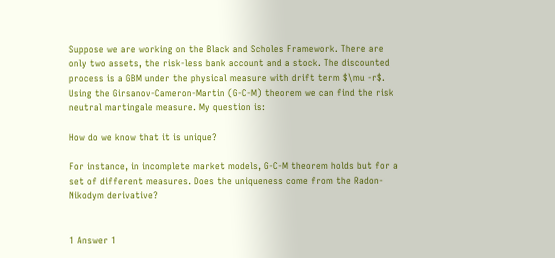Suppose we are working on the Black and Scholes Framework. There are only two assets, the risk-less bank account and a stock. The discounted process is a GBM under the physical measure with drift term $\mu -r$. Using the Girsanov-Cameron-Martin (G-C-M) theorem we can find the risk neutral martingale measure. My question is:

How do we know that it is unique?

For instance, in incomplete market models, G-C-M theorem holds but for a set of different measures. Does the uniqueness come from the Radon-Nikodym derivative?


1 Answer 1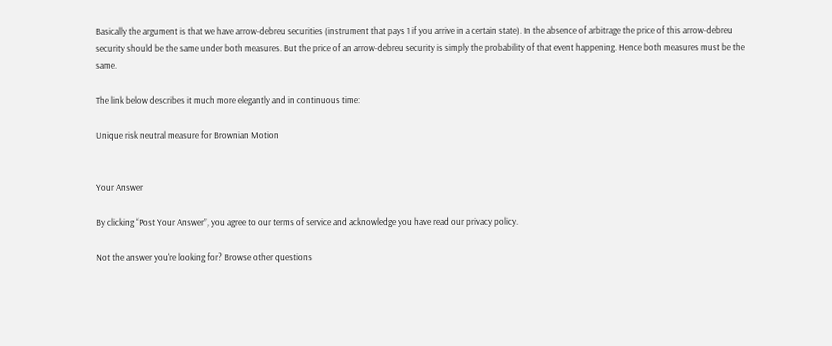Basically the argument is that we have arrow-debreu securities (instrument that pays 1 if you arrive in a certain state). In the absence of arbitrage the price of this arrow-debreu security should be the same under both measures. But the price of an arrow-debreu security is simply the probability of that event happening. Hence both measures must be the same.

The link below describes it much more elegantly and in continuous time:

Unique risk neutral measure for Brownian Motion


Your Answer

By clicking “Post Your Answer”, you agree to our terms of service and acknowledge you have read our privacy policy.

Not the answer you're looking for? Browse other questions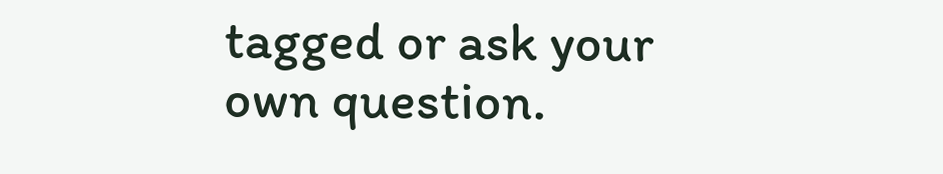tagged or ask your own question.